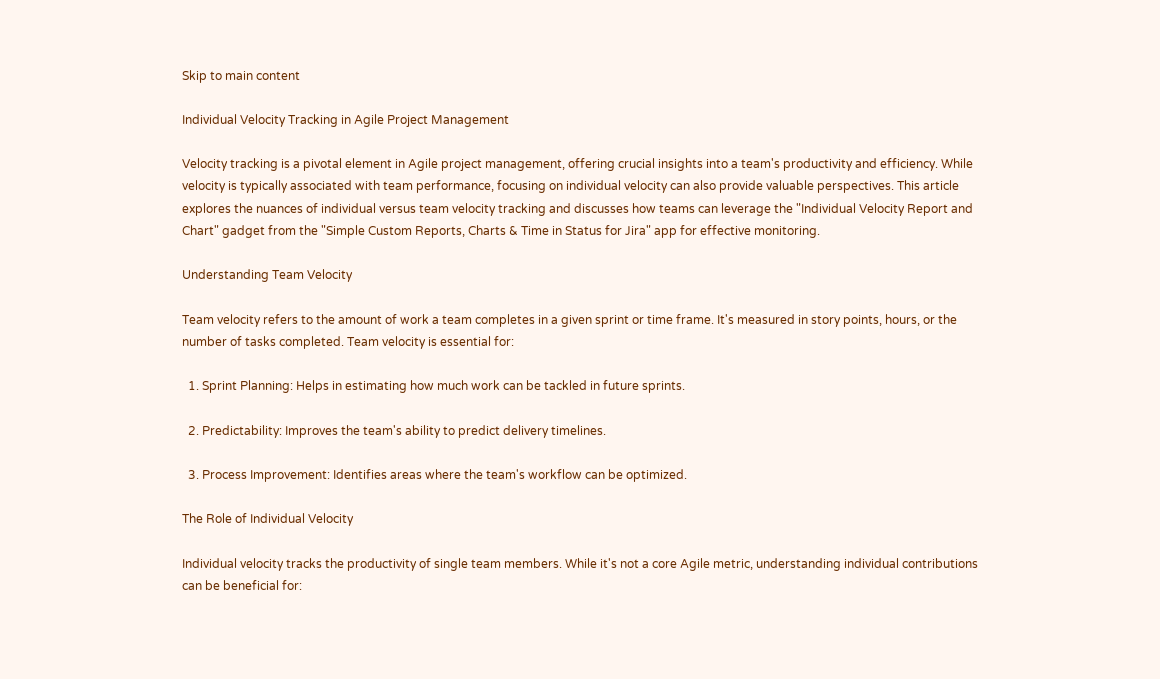Skip to main content

Individual Velocity Tracking in Agile Project Management

Velocity tracking is a pivotal element in Agile project management, offering crucial insights into a team's productivity and efficiency. While velocity is typically associated with team performance, focusing on individual velocity can also provide valuable perspectives. This article explores the nuances of individual versus team velocity tracking and discusses how teams can leverage the "Individual Velocity Report and Chart" gadget from the "Simple Custom Reports, Charts & Time in Status for Jira" app for effective monitoring.

Understanding Team Velocity

Team velocity refers to the amount of work a team completes in a given sprint or time frame. It's measured in story points, hours, or the number of tasks completed. Team velocity is essential for:

  1. Sprint Planning: Helps in estimating how much work can be tackled in future sprints.

  2. Predictability: Improves the team's ability to predict delivery timelines.

  3. Process Improvement: Identifies areas where the team's workflow can be optimized.

The Role of Individual Velocity

Individual velocity tracks the productivity of single team members. While it's not a core Agile metric, understanding individual contributions can be beneficial for: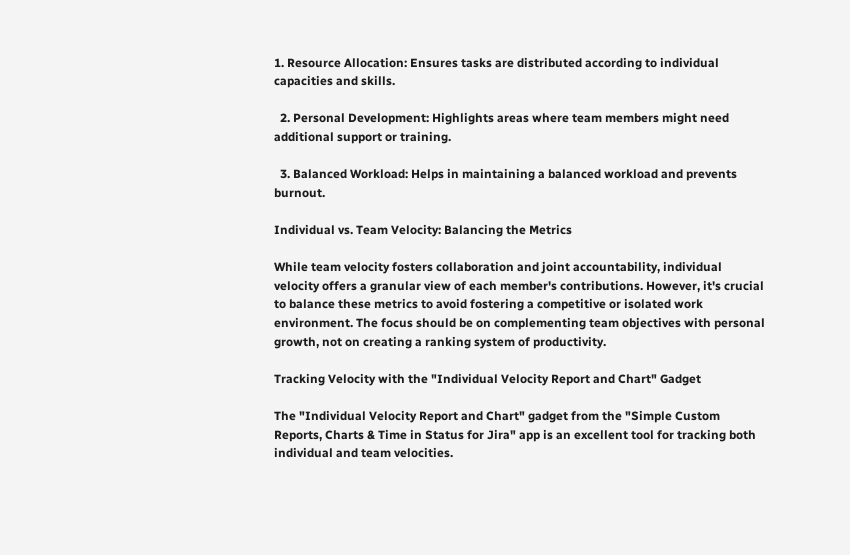1. Resource Allocation: Ensures tasks are distributed according to individual capacities and skills.

  2. Personal Development: Highlights areas where team members might need additional support or training.

  3. Balanced Workload: Helps in maintaining a balanced workload and prevents burnout.

Individual vs. Team Velocity: Balancing the Metrics

While team velocity fosters collaboration and joint accountability, individual velocity offers a granular view of each member's contributions. However, it's crucial to balance these metrics to avoid fostering a competitive or isolated work environment. The focus should be on complementing team objectives with personal growth, not on creating a ranking system of productivity.

Tracking Velocity with the "Individual Velocity Report and Chart" Gadget

The "Individual Velocity Report and Chart" gadget from the "Simple Custom Reports, Charts & Time in Status for Jira" app is an excellent tool for tracking both individual and team velocities.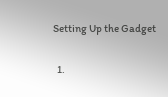Setting Up the Gadget

  1.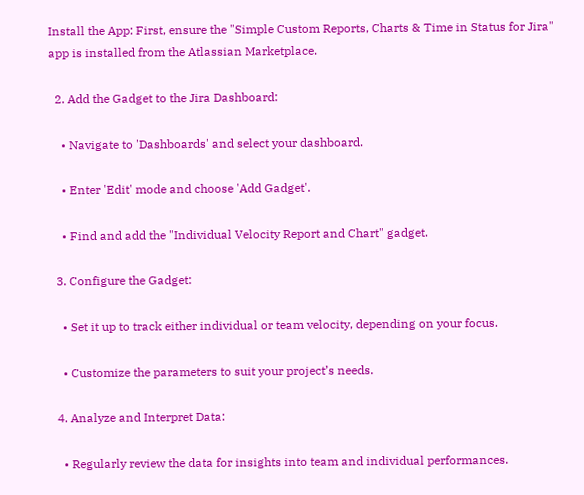Install the App: First, ensure the "Simple Custom Reports, Charts & Time in Status for Jira" app is installed from the Atlassian Marketplace.

  2. Add the Gadget to the Jira Dashboard:

    • Navigate to 'Dashboards' and select your dashboard.

    • Enter 'Edit' mode and choose 'Add Gadget'.

    • Find and add the "Individual Velocity Report and Chart" gadget.

  3. Configure the Gadget:

    • Set it up to track either individual or team velocity, depending on your focus.

    • Customize the parameters to suit your project’s needs.

  4. Analyze and Interpret Data:

    • Regularly review the data for insights into team and individual performances.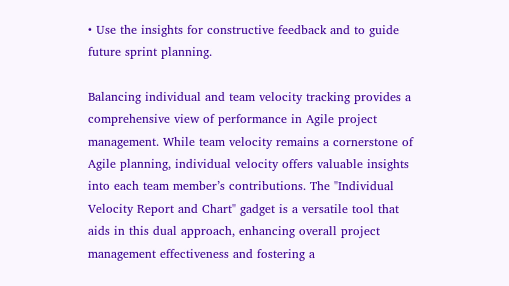• Use the insights for constructive feedback and to guide future sprint planning.

Balancing individual and team velocity tracking provides a comprehensive view of performance in Agile project management. While team velocity remains a cornerstone of Agile planning, individual velocity offers valuable insights into each team member’s contributions. The "Individual Velocity Report and Chart" gadget is a versatile tool that aids in this dual approach, enhancing overall project management effectiveness and fostering a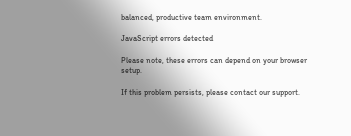balanced, productive team environment.

JavaScript errors detected

Please note, these errors can depend on your browser setup.

If this problem persists, please contact our support.